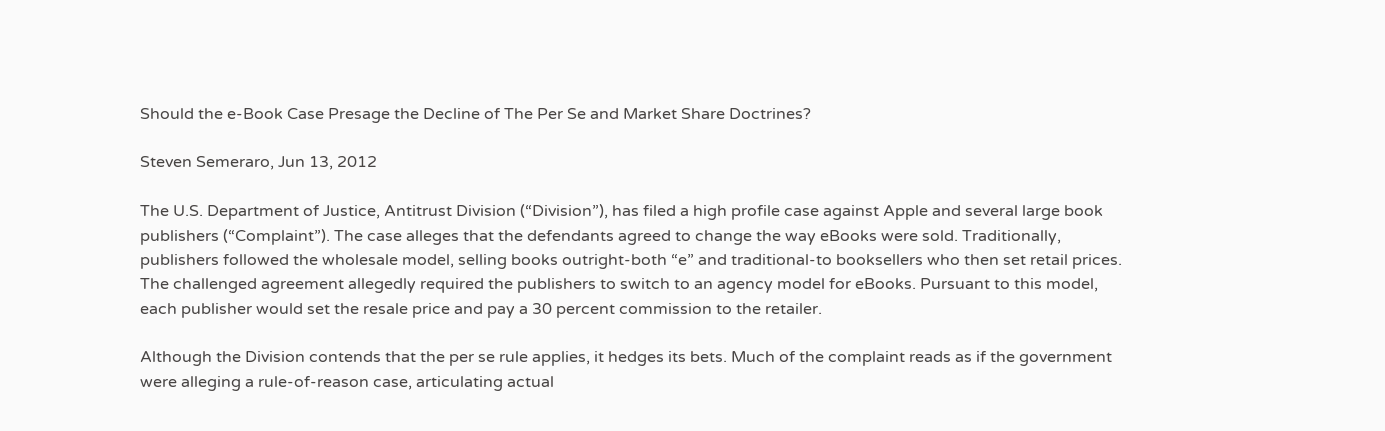Should the e-Book Case Presage the Decline of The Per Se and Market Share Doctrines?

Steven Semeraro, Jun 13, 2012

The U.S. Department of Justice, Antitrust Division (“Division”), has filed a high profile case against Apple and several large book publishers (“Complaint”). The case alleges that the defendants agreed to change the way eBooks were sold. Traditionally, publishers followed the wholesale model, selling books outright-both “e” and traditional-to booksellers who then set retail prices. The challenged agreement allegedly required the publishers to switch to an agency model for eBooks. Pursuant to this model, each publisher would set the resale price and pay a 30 percent commission to the retailer.

Although the Division contends that the per se rule applies, it hedges its bets. Much of the complaint reads as if the government were alleging a rule-of-reason case, articulating actual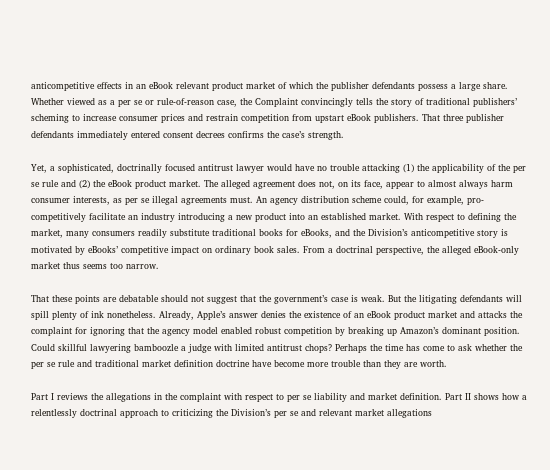anticompetitive effects in an eBook relevant product market of which the publisher defendants possess a large share. Whether viewed as a per se or rule-of-reason case, the Complaint convincingly tells the story of traditional publishers’ scheming to increase consumer prices and restrain competition from upstart eBook publishers. That three publisher defendants immediately entered consent decrees confirms the case’s strength.

Yet, a sophisticated, doctrinally focused antitrust lawyer would have no trouble attacking (1) the applicability of the per se rule and (2) the eBook product market. The alleged agreement does not, on its face, appear to almost always harm consumer interests, as per se illegal agreements must. An agency distribution scheme could, for example, pro-competitively facilitate an industry introducing a new product into an established market. With respect to defining the market, many consumers readily substitute traditional books for eBooks, and the Division’s anticompetitive story is motivated by eBooks’ competitive impact on ordinary book sales. From a doctrinal perspective, the alleged eBook-only market thus seems too narrow.

That these points are debatable should not suggest that the government’s case is weak. But the litigating defendants will spill plenty of ink nonetheless. Already, Apple’s answer denies the existence of an eBook product market and attacks the complaint for ignoring that the agency model enabled robust competition by breaking up Amazon’s dominant position. Could skillful lawyering bamboozle a judge with limited antitrust chops? Perhaps the time has come to ask whether the per se rule and traditional market definition doctrine have become more trouble than they are worth.

Part I reviews the allegations in the complaint with respect to per se liability and market definition. Part II shows how a relentlessly doctrinal approach to criticizing the Division’s per se and relevant market allegations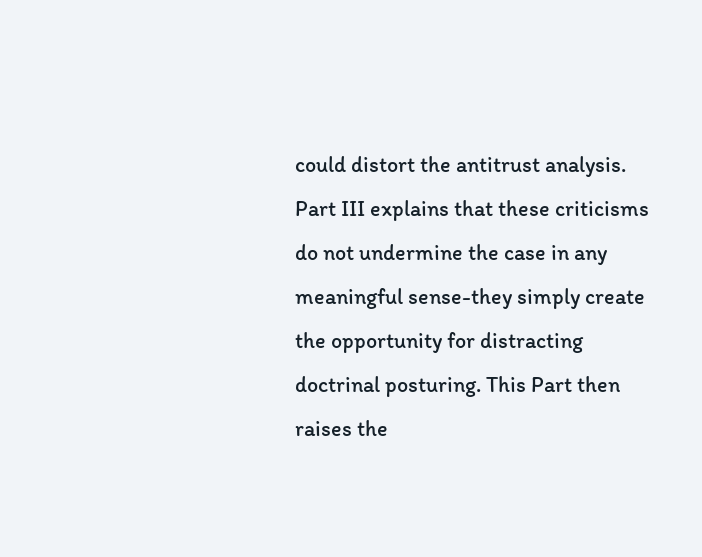could distort the antitrust analysis. Part III explains that these criticisms do not undermine the case in any meaningful sense-they simply create the opportunity for distracting doctrinal posturing. This Part then raises the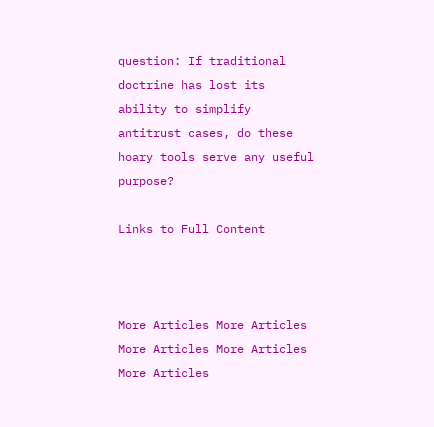question: If traditional doctrine has lost its ability to simplify antitrust cases, do these hoary tools serve any useful purpose?

Links to Full Content



More Articles More Articles More Articles More Articles More Articles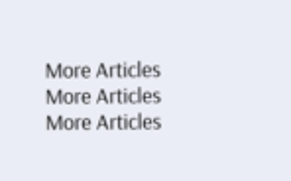More Articles More Articles More Articles